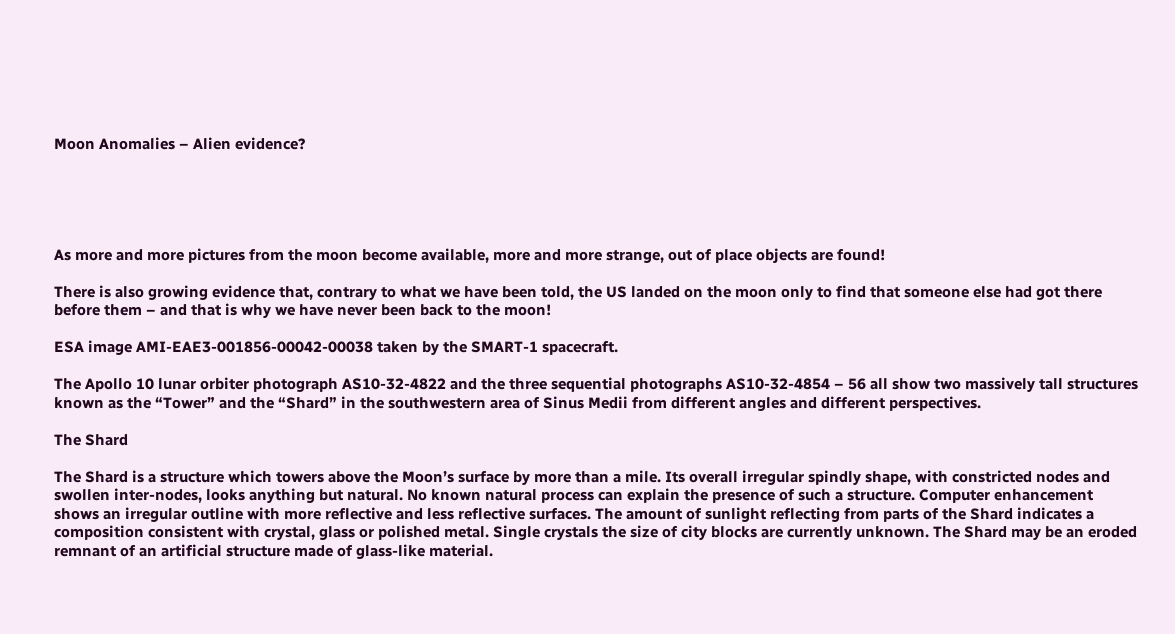Moon Anomalies – Alien evidence?





As more and more pictures from the moon become available, more and more strange, out of place objects are found!

There is also growing evidence that, contrary to what we have been told, the US landed on the moon only to find that someone else had got there before them – and that is why we have never been back to the moon!

ESA image AMI-EAE3-001856-00042-00038 taken by the SMART-1 spacecraft.

The Apollo 10 lunar orbiter photograph AS10-32-4822 and the three sequential photographs AS10-32-4854 – 56 all show two massively tall structures known as the “Tower” and the “Shard” in the southwestern area of Sinus Medii from different angles and different perspectives.

The Shard

The Shard is a structure which towers above the Moon’s surface by more than a mile. Its overall irregular spindly shape, with constricted nodes and swollen inter-nodes, looks anything but natural. No known natural process can explain the presence of such a structure. Computer enhancement shows an irregular outline with more reflective and less reflective surfaces. The amount of sunlight reflecting from parts of the Shard indicates a composition consistent with crystal, glass or polished metal. Single crystals the size of city blocks are currently unknown. The Shard may be an eroded remnant of an artificial structure made of glass-like material.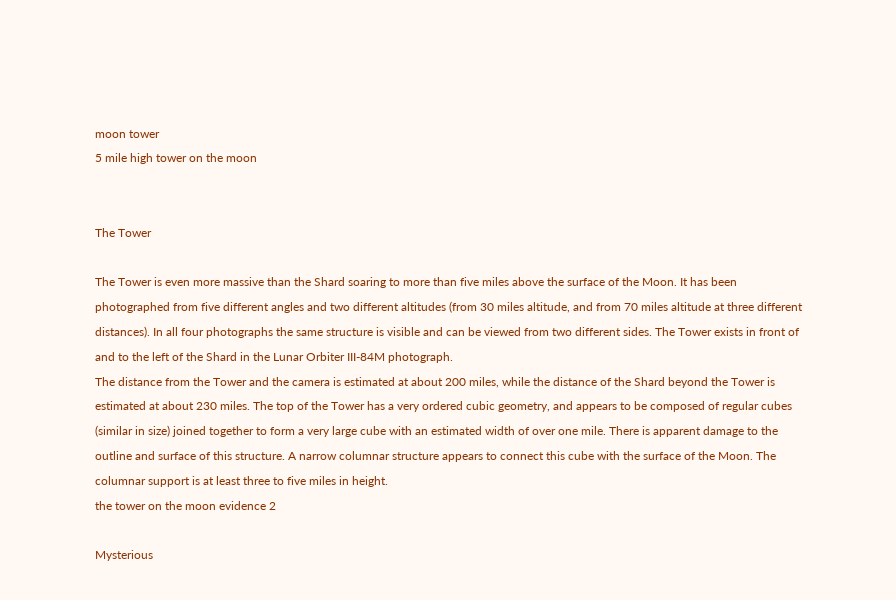moon tower
5 mile high tower on the moon


The Tower

The Tower is even more massive than the Shard soaring to more than five miles above the surface of the Moon. It has been photographed from five different angles and two different altitudes (from 30 miles altitude, and from 70 miles altitude at three different distances). In all four photographs the same structure is visible and can be viewed from two different sides. The Tower exists in front of and to the left of the Shard in the Lunar Orbiter III-84M photograph.
The distance from the Tower and the camera is estimated at about 200 miles, while the distance of the Shard beyond the Tower is estimated at about 230 miles. The top of the Tower has a very ordered cubic geometry, and appears to be composed of regular cubes (similar in size) joined together to form a very large cube with an estimated width of over one mile. There is apparent damage to the outline and surface of this structure. A narrow columnar structure appears to connect this cube with the surface of the Moon. The columnar support is at least three to five miles in height.
the tower on the moon evidence 2

Mysterious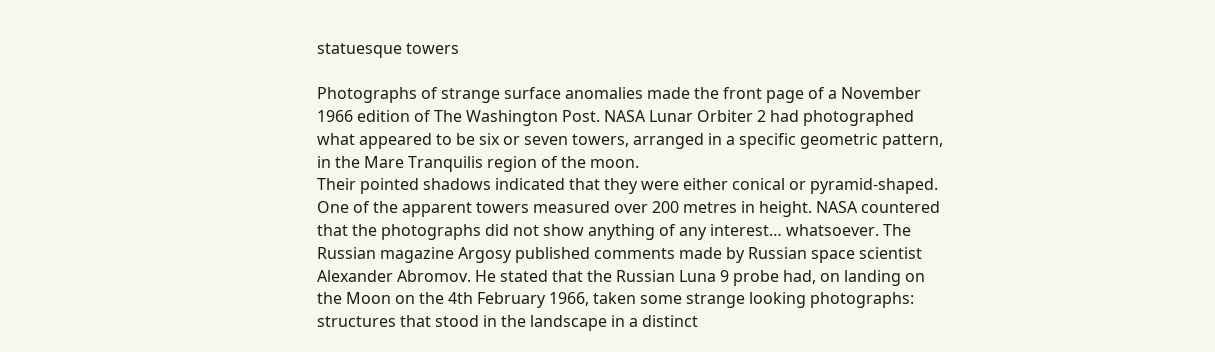statuesque towers

Photographs of strange surface anomalies made the front page of a November 1966 edition of The Washington Post. NASA Lunar Orbiter 2 had photographed what appeared to be six or seven towers, arranged in a specific geometric pattern, in the Mare Tranquilis region of the moon.
Their pointed shadows indicated that they were either conical or pyramid-shaped. One of the apparent towers measured over 200 metres in height. NASA countered that the photographs did not show anything of any interest… whatsoever. The Russian magazine Argosy published comments made by Russian space scientist Alexander Abromov. He stated that the Russian Luna 9 probe had, on landing on the Moon on the 4th February 1966, taken some strange looking photographs: structures that stood in the landscape in a distinct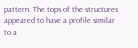pattern. The tops of the structures appeared to have a profile similar to a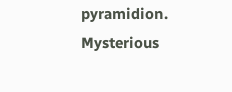pyramidion.
Mysterious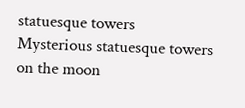statuesque towers
Mysterious statuesque towers on the moon